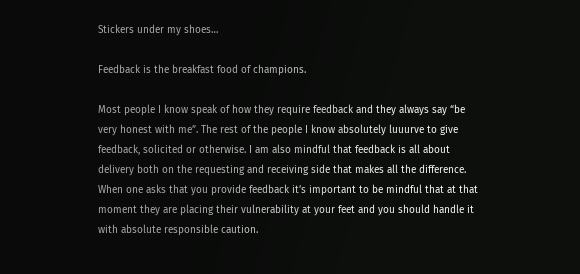Stickers under my shoes…

Feedback is the breakfast food of champions.

Most people I know speak of how they require feedback and they always say “be very honest with me”. The rest of the people I know absolutely luuurve to give feedback, solicited or otherwise. I am also mindful that feedback is all about delivery both on the requesting and receiving side that makes all the difference. When one asks that you provide feedback it’s important to be mindful that at that moment they are placing their vulnerability at your feet and you should handle it with absolute responsible caution.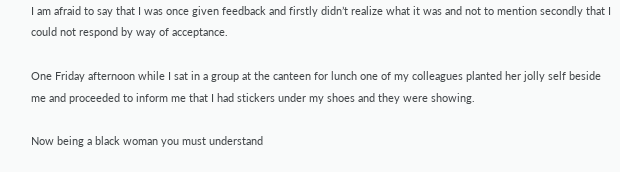I am afraid to say that I was once given feedback and firstly didn’t realize what it was and not to mention secondly that I could not respond by way of acceptance.

One Friday afternoon while I sat in a group at the canteen for lunch one of my colleagues planted her jolly self beside me and proceeded to inform me that I had stickers under my shoes and they were showing.

Now being a black woman you must understand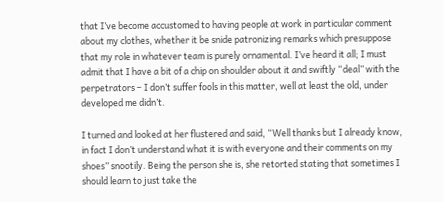that I’ve become accustomed to having people at work in particular comment about my clothes, whether it be snide patronizing remarks which presuppose that my role in whatever team is purely ornamental. I’ve heard it all; I must admit that I have a bit of a chip on shoulder about it and swiftly “deal” with the perpetrators – I don’t suffer fools in this matter, well at least the old, under developed me didn’t.

I turned and looked at her flustered and said, “Well thanks but I already know, in fact I don’t understand what it is with everyone and their comments on my shoes” snootily. Being the person she is, she retorted stating that sometimes I should learn to just take the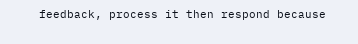feedback, process it then respond because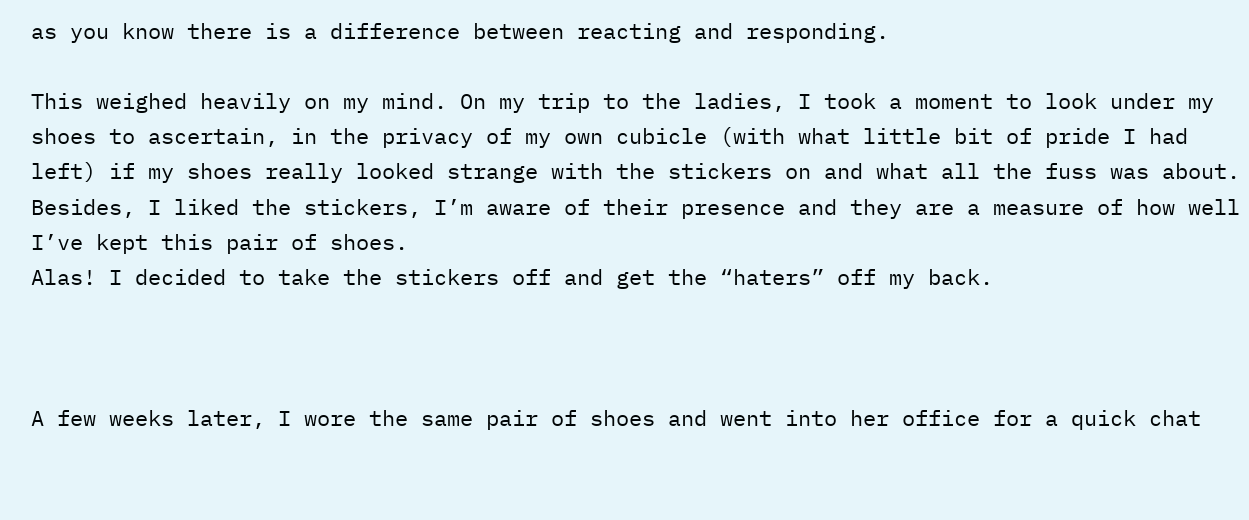as you know there is a difference between reacting and responding.

This weighed heavily on my mind. On my trip to the ladies, I took a moment to look under my shoes to ascertain, in the privacy of my own cubicle (with what little bit of pride I had left) if my shoes really looked strange with the stickers on and what all the fuss was about. Besides, I liked the stickers, I’m aware of their presence and they are a measure of how well I’ve kept this pair of shoes.
Alas! I decided to take the stickers off and get the “haters” off my back.



A few weeks later, I wore the same pair of shoes and went into her office for a quick chat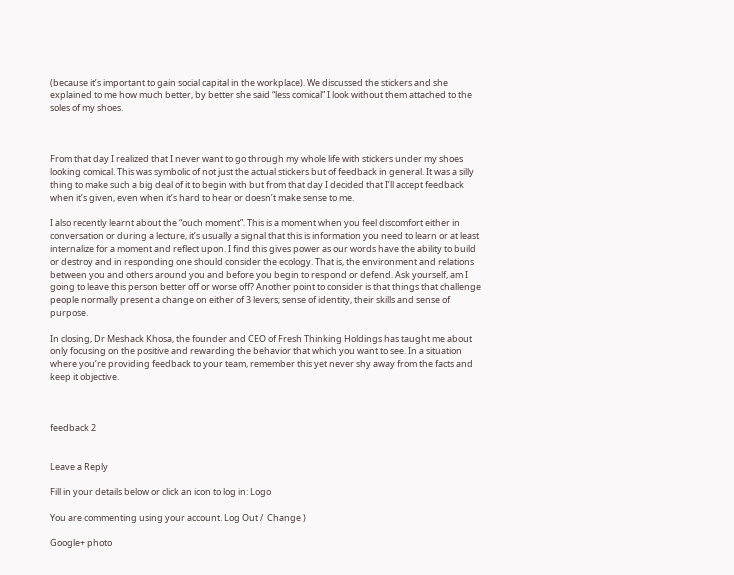(because it’s important to gain social capital in the workplace). We discussed the stickers and she explained to me how much better, by better she said “less comical” I look without them attached to the soles of my shoes.



From that day I realized that I never want to go through my whole life with stickers under my shoes looking comical. This was symbolic of not just the actual stickers but of feedback in general. It was a silly thing to make such a big deal of it to begin with but from that day I decided that I’ll accept feedback when it’s given, even when it’s hard to hear or doesn’t make sense to me.

I also recently learnt about the “ouch moment”. This is a moment when you feel discomfort either in conversation or during a lecture, it’s usually a signal that this is information you need to learn or at least internalize for a moment and reflect upon. I find this gives power as our words have the ability to build or destroy and in responding one should consider the ecology. That is, the environment and relations between you and others around you and before you begin to respond or defend. Ask yourself, am I going to leave this person better off or worse off? Another point to consider is that things that challenge people normally present a change on either of 3 levers; sense of identity, their skills and sense of purpose.

In closing, Dr Meshack Khosa, the founder and CEO of Fresh Thinking Holdings has taught me about only focusing on the positive and rewarding the behavior that which you want to see. In a situation where you’re providing feedback to your team, remember this yet never shy away from the facts and keep it objective.



feedback 2


Leave a Reply

Fill in your details below or click an icon to log in: Logo

You are commenting using your account. Log Out /  Change )

Google+ photo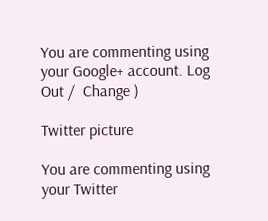You are commenting using your Google+ account. Log Out /  Change )

Twitter picture

You are commenting using your Twitter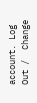account. Log Out /  Change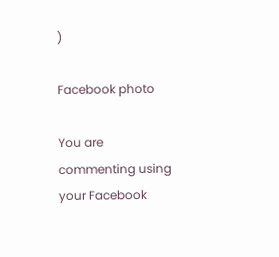)

Facebook photo

You are commenting using your Facebook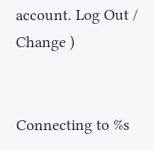account. Log Out /  Change )


Connecting to %s